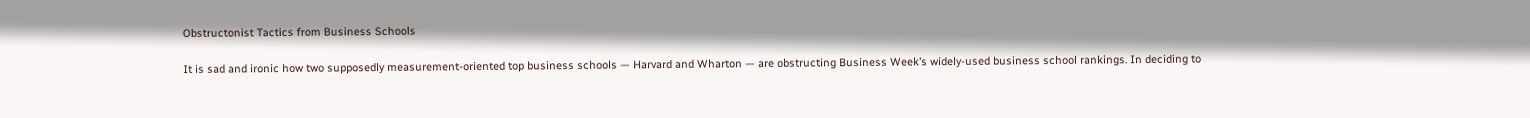Obstructonist Tactics from Business Schools

It is sad and ironic how two supposedly measurement-oriented top business schools — Harvard and Wharton — are obstructing Business Week’s widely-used business school rankings. In deciding to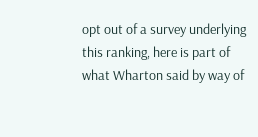opt out of a survey underlying this ranking, here is part of what Wharton said by way of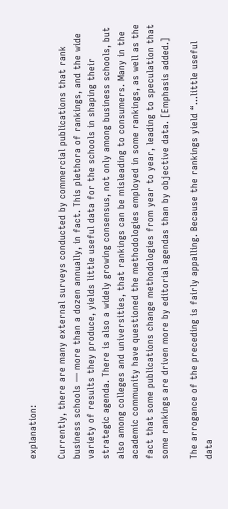explanation:

Currently, there are many external surveys conducted by commercial publications that rank business schools — more than a dozen annually, in fact. This plethora of rankings, and the wide variety of results they produce, yields little useful data for the schools in shaping their strategic agenda. There is also a widely growing consensus, not only among business schools, but also among colleges and universities, that rankings can be misleading to consumers. Many in the academic community have questioned the methodologies employed in some rankings, as well as the fact that some publications change methodologies from year to year, leading to speculation that some rankings are driven more by editorial agendas than by objective data. [Emphasis added.]

The arrogance of the preceding is fairly appalling. Because the rankings yield “…little useful data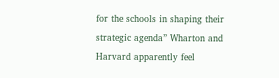for the schools in shaping their strategic agenda” Wharton and Harvard apparently feel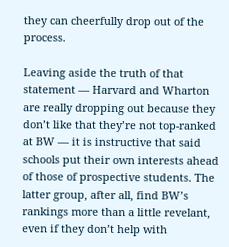they can cheerfully drop out of the process.

Leaving aside the truth of that statement — Harvard and Wharton are really dropping out because they don’t like that they’re not top-ranked at BW — it is instructive that said schools put their own interests ahead of those of prospective students. The latter group, after all, find BW’s rankings more than a little revelant, even if they don’t help with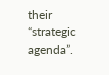their “strategic agenda”.